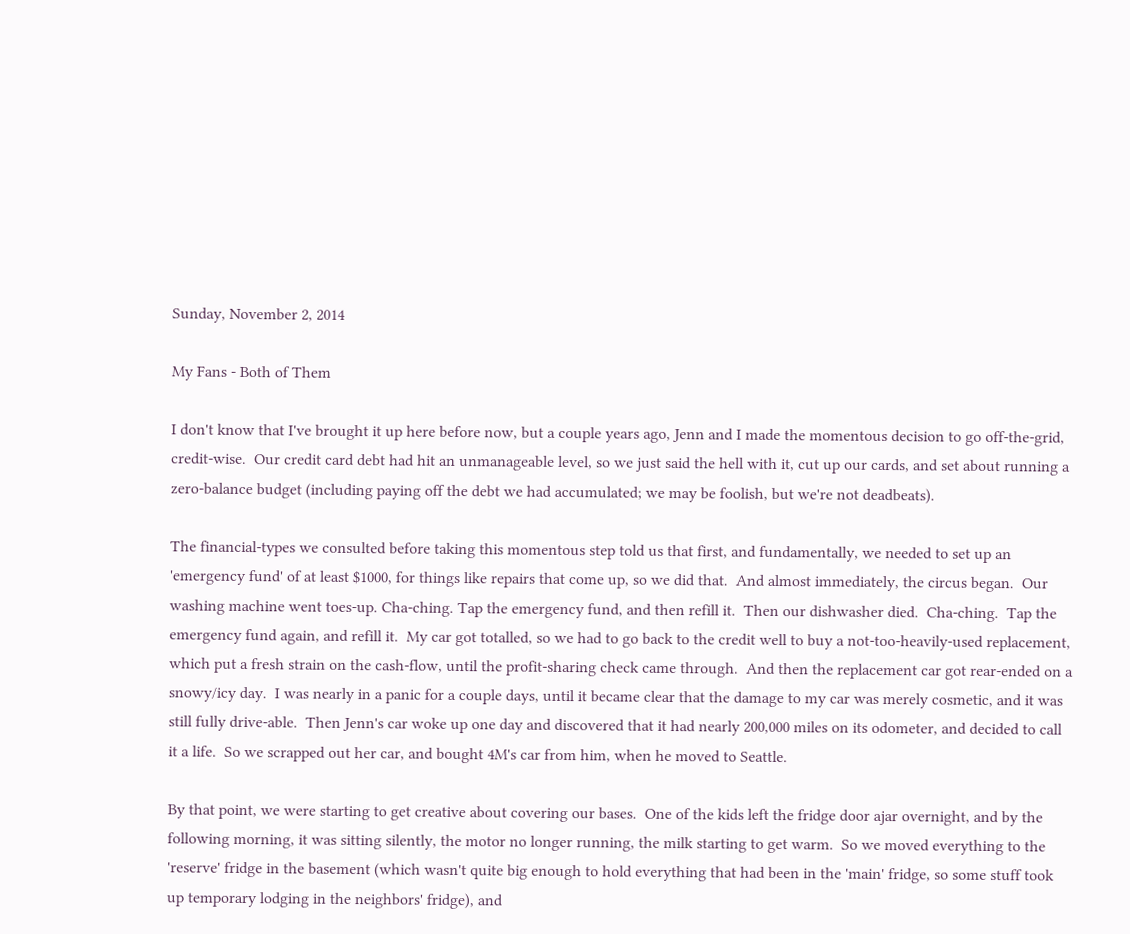Sunday, November 2, 2014

My Fans - Both of Them

I don't know that I've brought it up here before now, but a couple years ago, Jenn and I made the momentous decision to go off-the-grid, credit-wise.  Our credit card debt had hit an unmanageable level, so we just said the hell with it, cut up our cards, and set about running a zero-balance budget (including paying off the debt we had accumulated; we may be foolish, but we're not deadbeats).

The financial-types we consulted before taking this momentous step told us that first, and fundamentally, we needed to set up an 'emergency fund' of at least $1000, for things like repairs that come up, so we did that.  And almost immediately, the circus began.  Our washing machine went toes-up. Cha-ching. Tap the emergency fund, and then refill it.  Then our dishwasher died.  Cha-ching.  Tap the emergency fund again, and refill it.  My car got totalled, so we had to go back to the credit well to buy a not-too-heavily-used replacement, which put a fresh strain on the cash-flow, until the profit-sharing check came through.  And then the replacement car got rear-ended on a snowy/icy day.  I was nearly in a panic for a couple days, until it became clear that the damage to my car was merely cosmetic, and it was still fully drive-able.  Then Jenn's car woke up one day and discovered that it had nearly 200,000 miles on its odometer, and decided to call it a life.  So we scrapped out her car, and bought 4M's car from him, when he moved to Seattle.

By that point, we were starting to get creative about covering our bases.  One of the kids left the fridge door ajar overnight, and by the following morning, it was sitting silently, the motor no longer running, the milk starting to get warm.  So we moved everything to the 'reserve' fridge in the basement (which wasn't quite big enough to hold everything that had been in the 'main' fridge, so some stuff took up temporary lodging in the neighbors' fridge), and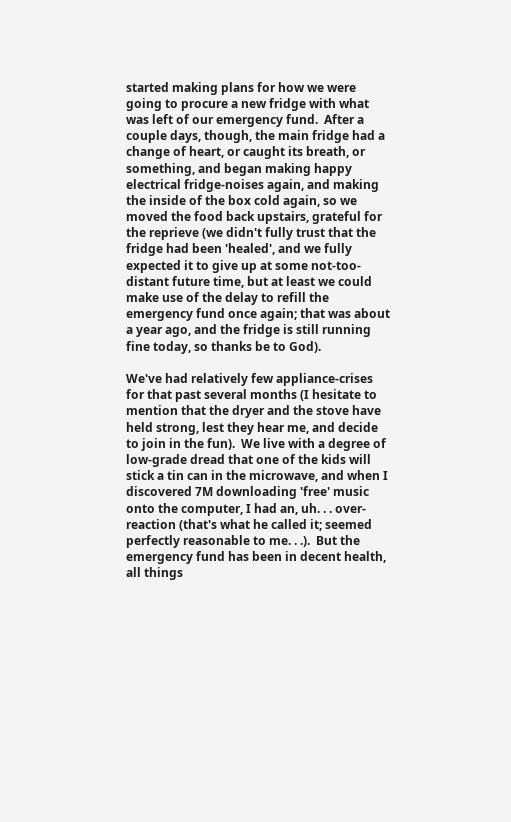started making plans for how we were going to procure a new fridge with what was left of our emergency fund.  After a couple days, though, the main fridge had a change of heart, or caught its breath, or something, and began making happy electrical fridge-noises again, and making the inside of the box cold again, so we moved the food back upstairs, grateful for the reprieve (we didn't fully trust that the fridge had been 'healed', and we fully expected it to give up at some not-too-distant future time, but at least we could make use of the delay to refill the emergency fund once again; that was about a year ago, and the fridge is still running fine today, so thanks be to God).

We've had relatively few appliance-crises for that past several months (I hesitate to mention that the dryer and the stove have held strong, lest they hear me, and decide to join in the fun).  We live with a degree of low-grade dread that one of the kids will stick a tin can in the microwave, and when I discovered 7M downloading 'free' music onto the computer, I had an, uh. . . over-reaction (that's what he called it; seemed perfectly reasonable to me. . .).  But the emergency fund has been in decent health, all things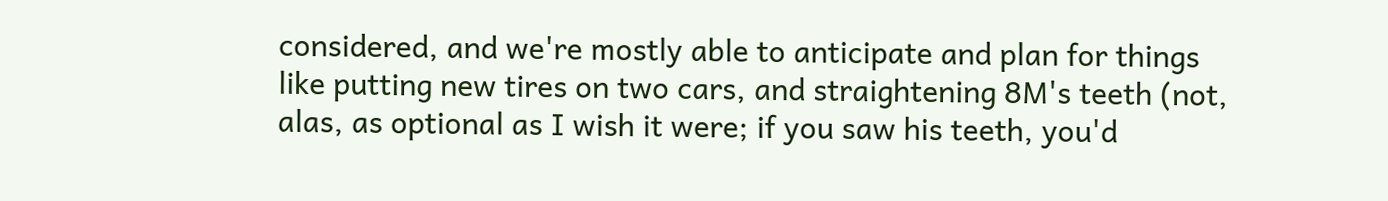considered, and we're mostly able to anticipate and plan for things like putting new tires on two cars, and straightening 8M's teeth (not, alas, as optional as I wish it were; if you saw his teeth, you'd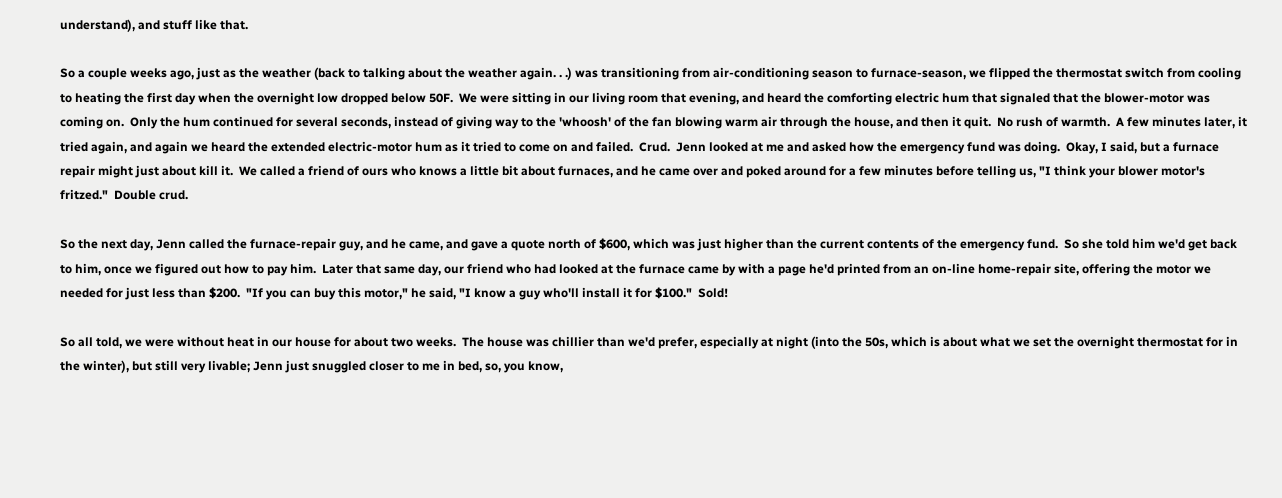understand), and stuff like that.

So a couple weeks ago, just as the weather (back to talking about the weather again. . .) was transitioning from air-conditioning season to furnace-season, we flipped the thermostat switch from cooling to heating the first day when the overnight low dropped below 50F.  We were sitting in our living room that evening, and heard the comforting electric hum that signaled that the blower-motor was coming on.  Only the hum continued for several seconds, instead of giving way to the 'whoosh' of the fan blowing warm air through the house, and then it quit.  No rush of warmth.  A few minutes later, it tried again, and again we heard the extended electric-motor hum as it tried to come on and failed.  Crud.  Jenn looked at me and asked how the emergency fund was doing.  Okay, I said, but a furnace repair might just about kill it.  We called a friend of ours who knows a little bit about furnaces, and he came over and poked around for a few minutes before telling us, "I think your blower motor's fritzed."  Double crud.

So the next day, Jenn called the furnace-repair guy, and he came, and gave a quote north of $600, which was just higher than the current contents of the emergency fund.  So she told him we'd get back to him, once we figured out how to pay him.  Later that same day, our friend who had looked at the furnace came by with a page he'd printed from an on-line home-repair site, offering the motor we needed for just less than $200.  "If you can buy this motor," he said, "I know a guy who'll install it for $100."  Sold!

So all told, we were without heat in our house for about two weeks.  The house was chillier than we'd prefer, especially at night (into the 50s, which is about what we set the overnight thermostat for in the winter), but still very livable; Jenn just snuggled closer to me in bed, so, you know,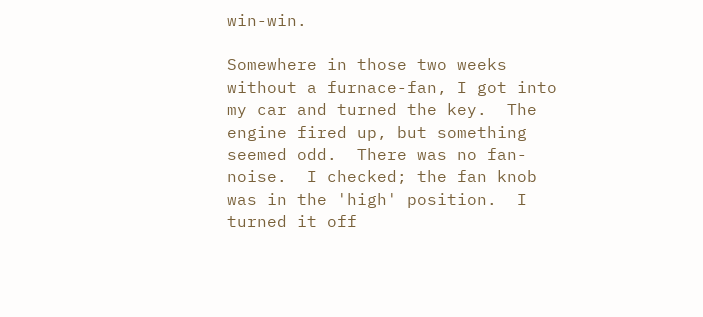win-win.

Somewhere in those two weeks without a furnace-fan, I got into my car and turned the key.  The engine fired up, but something seemed odd.  There was no fan-noise.  I checked; the fan knob was in the 'high' position.  I turned it off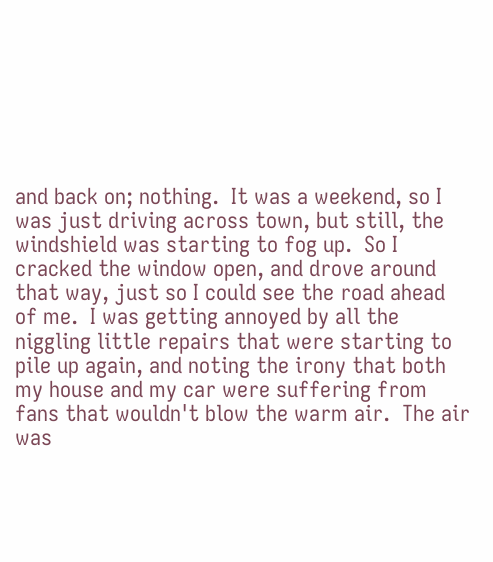and back on; nothing.  It was a weekend, so I was just driving across town, but still, the windshield was starting to fog up.  So I cracked the window open, and drove around that way, just so I could see the road ahead of me.  I was getting annoyed by all the niggling little repairs that were starting to pile up again, and noting the irony that both my house and my car were suffering from fans that wouldn't blow the warm air.  The air was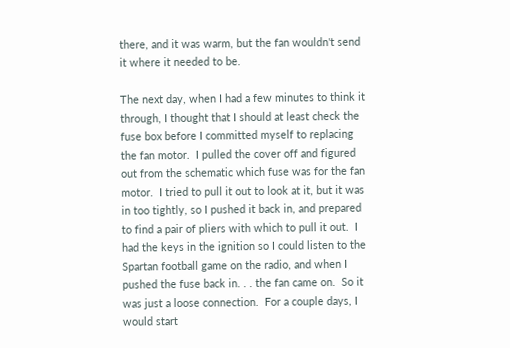there, and it was warm, but the fan wouldn't send it where it needed to be.

The next day, when I had a few minutes to think it through, I thought that I should at least check the fuse box before I committed myself to replacing the fan motor.  I pulled the cover off and figured out from the schematic which fuse was for the fan motor.  I tried to pull it out to look at it, but it was in too tightly, so I pushed it back in, and prepared to find a pair of pliers with which to pull it out.  I had the keys in the ignition so I could listen to the Spartan football game on the radio, and when I pushed the fuse back in. . . the fan came on.  So it was just a loose connection.  For a couple days, I would start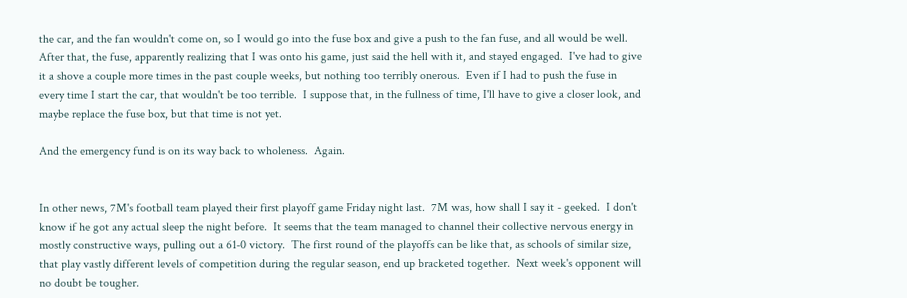the car, and the fan wouldn't come on, so I would go into the fuse box and give a push to the fan fuse, and all would be well.  After that, the fuse, apparently realizing that I was onto his game, just said the hell with it, and stayed engaged.  I've had to give it a shove a couple more times in the past couple weeks, but nothing too terribly onerous.  Even if I had to push the fuse in every time I start the car, that wouldn't be too terrible.  I suppose that, in the fullness of time, I'll have to give a closer look, and maybe replace the fuse box, but that time is not yet.

And the emergency fund is on its way back to wholeness.  Again.


In other news, 7M's football team played their first playoff game Friday night last.  7M was, how shall I say it - geeked.  I don't know if he got any actual sleep the night before.  It seems that the team managed to channel their collective nervous energy in mostly constructive ways, pulling out a 61-0 victory.  The first round of the playoffs can be like that, as schools of similar size, that play vastly different levels of competition during the regular season, end up bracketed together.  Next week's opponent will no doubt be tougher.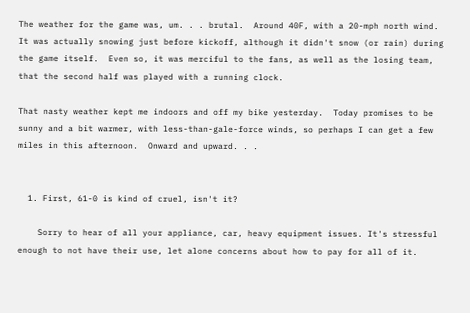The weather for the game was, um. . . brutal.  Around 40F, with a 20-mph north wind.  It was actually snowing just before kickoff, although it didn't snow (or rain) during the game itself.  Even so, it was merciful to the fans, as well as the losing team, that the second half was played with a running clock.

That nasty weather kept me indoors and off my bike yesterday.  Today promises to be sunny and a bit warmer, with less-than-gale-force winds, so perhaps I can get a few miles in this afternoon.  Onward and upward. . .


  1. First, 61-0 is kind of cruel, isn't it?

    Sorry to hear of all your appliance, car, heavy equipment issues. It's stressful enough to not have their use, let alone concerns about how to pay for all of it.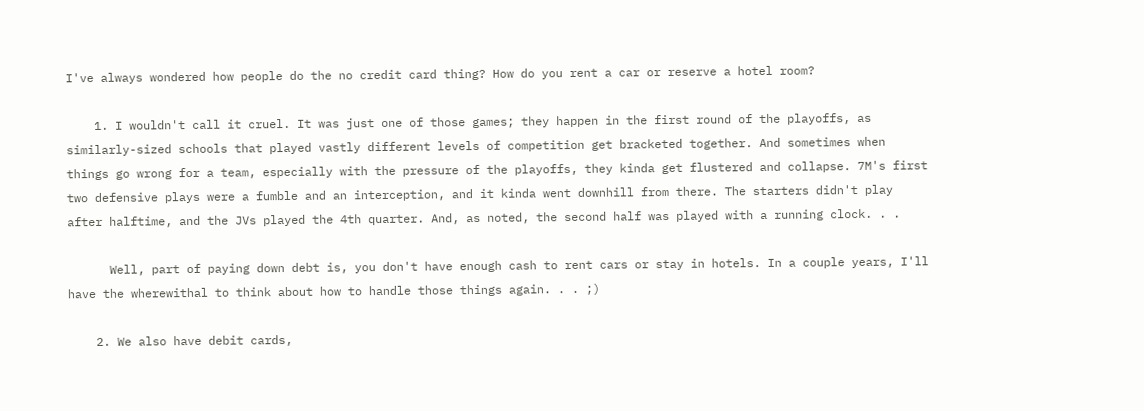I've always wondered how people do the no credit card thing? How do you rent a car or reserve a hotel room?

    1. I wouldn't call it cruel. It was just one of those games; they happen in the first round of the playoffs, as similarly-sized schools that played vastly different levels of competition get bracketed together. And sometimes when things go wrong for a team, especially with the pressure of the playoffs, they kinda get flustered and collapse. 7M's first two defensive plays were a fumble and an interception, and it kinda went downhill from there. The starters didn't play after halftime, and the JVs played the 4th quarter. And, as noted, the second half was played with a running clock. . .

      Well, part of paying down debt is, you don't have enough cash to rent cars or stay in hotels. In a couple years, I'll have the wherewithal to think about how to handle those things again. . . ;)

    2. We also have debit cards,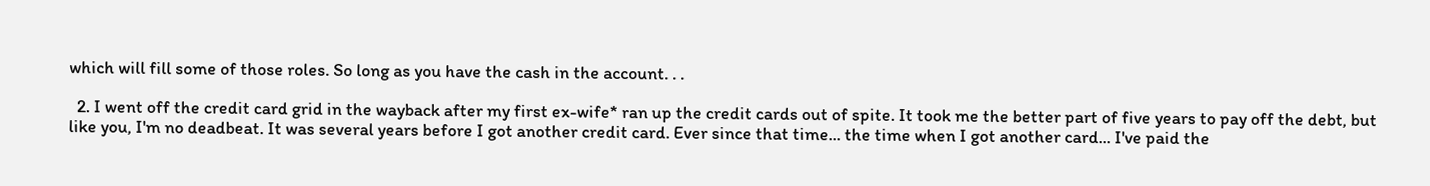which will fill some of those roles. So long as you have the cash in the account. . .

  2. I went off the credit card grid in the wayback after my first ex-wife* ran up the credit cards out of spite. It took me the better part of five years to pay off the debt, but like you, I'm no deadbeat. It was several years before I got another credit card. Ever since that time... the time when I got another card... I've paid the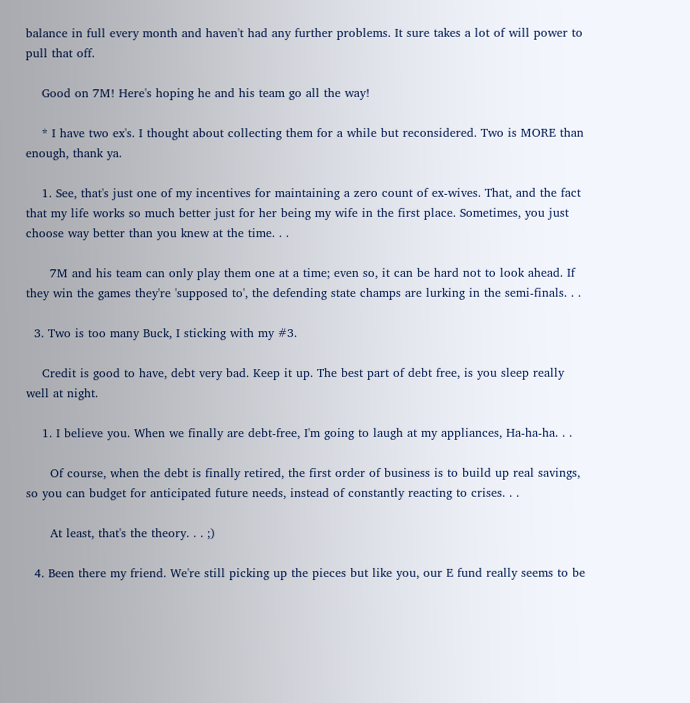balance in full every month and haven't had any further problems. It sure takes a lot of will power to pull that off.

    Good on 7M! Here's hoping he and his team go all the way!

    * I have two ex's. I thought about collecting them for a while but reconsidered. Two is MORE than enough, thank ya.

    1. See, that's just one of my incentives for maintaining a zero count of ex-wives. That, and the fact that my life works so much better just for her being my wife in the first place. Sometimes, you just choose way better than you knew at the time. . .

      7M and his team can only play them one at a time; even so, it can be hard not to look ahead. If they win the games they're 'supposed to', the defending state champs are lurking in the semi-finals. . .

  3. Two is too many Buck, I sticking with my #3.

    Credit is good to have, debt very bad. Keep it up. The best part of debt free, is you sleep really well at night.

    1. I believe you. When we finally are debt-free, I'm going to laugh at my appliances, Ha-ha-ha. . .

      Of course, when the debt is finally retired, the first order of business is to build up real savings, so you can budget for anticipated future needs, instead of constantly reacting to crises. . .

      At least, that's the theory. . . ;)

  4. Been there my friend. We're still picking up the pieces but like you, our E fund really seems to be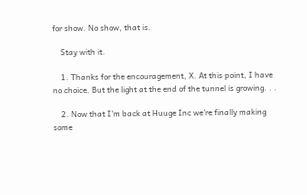for show. No show, that is.

    Stay with it.

    1. Thanks for the encouragement, X. At this point, I have no choice. But the light at the end of the tunnel is growing. . .

    2. Now that I'm back at Huuge Inc we're finally making some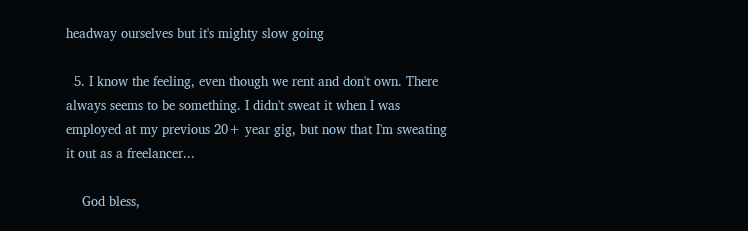headway ourselves but it's mighty slow going

  5. I know the feeling, even though we rent and don't own. There always seems to be something. I didn't sweat it when I was employed at my previous 20+ year gig, but now that I'm sweating it out as a freelancer...

    God bless,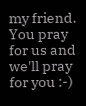my friend. You pray for us and we'll pray for you :-)